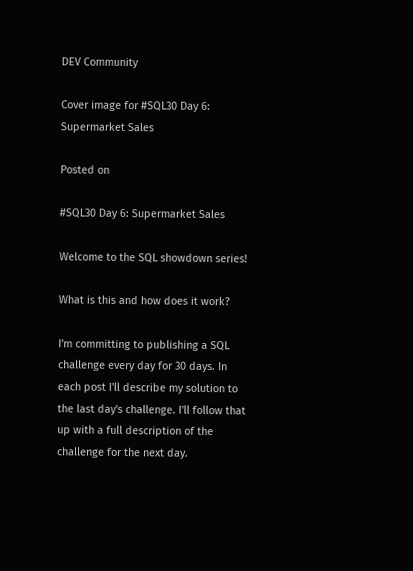DEV Community

Cover image for #SQL30 Day 6: Supermarket Sales

Posted on

#SQL30 Day 6: Supermarket Sales

Welcome to the SQL showdown series!

What is this and how does it work?

I'm committing to publishing a SQL challenge every day for 30 days. In each post I'll describe my solution to the last day's challenge. I'll follow that up with a full description of the challenge for the next day.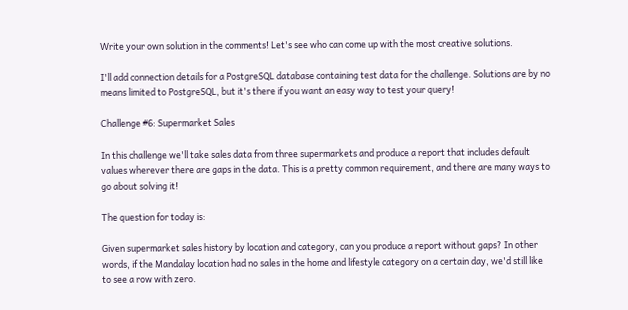Write your own solution in the comments! Let's see who can come up with the most creative solutions.

I'll add connection details for a PostgreSQL database containing test data for the challenge. Solutions are by no means limited to PostgreSQL, but it's there if you want an easy way to test your query!

Challenge #6: Supermarket Sales

In this challenge we'll take sales data from three supermarkets and produce a report that includes default values wherever there are gaps in the data. This is a pretty common requirement, and there are many ways to go about solving it!

The question for today is:

Given supermarket sales history by location and category, can you produce a report without gaps? In other words, if the Mandalay location had no sales in the home and lifestyle category on a certain day, we'd still like to see a row with zero.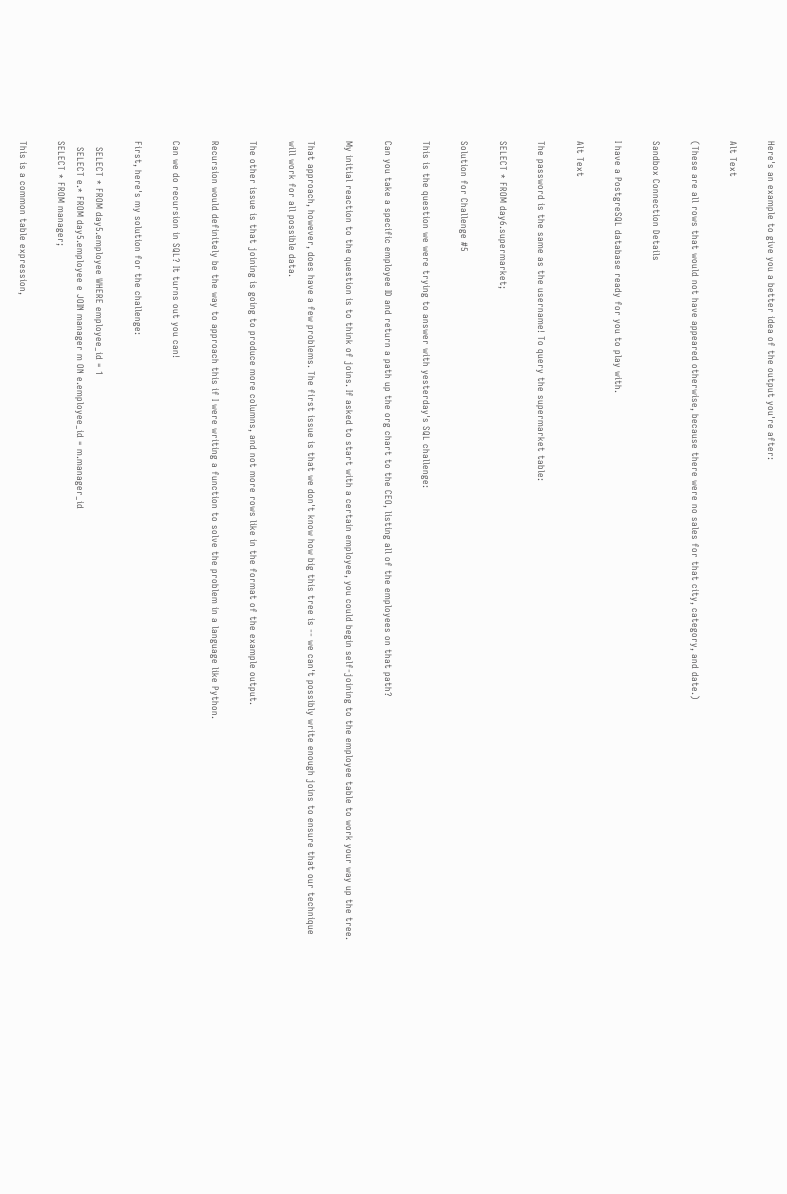Here's an example to give you a better idea of the output you're after:

Alt Text

(These are all rows that would not have appeared otherwise, because there were no sales for that city, category, and date.)

Sandbox Connection Details

I have a PostgreSQL database ready for you to play with.

Alt Text

The password is the same as the username! To query the supermarket table:

SELECT * FROM day6.supermarket;

Solution for Challenge #5

This is the question we were trying to answer with yesterday's SQL challenge:

Can you take a specific employee ID and return a path up the org chart to the CEO, listing all of the employees on that path?

My initial reaction to the question is to think of joins. If asked to start with a certain employee, you could begin self-joining to the employee table to work your way up the tree.

That approach, however, does have a few problems. The first issue is that we don't know how big this tree is -- we can't possibly write enough joins to ensure that our technique will work for all possible data.

The other issue is that joining is going to produce more columns, and not more rows like in the format of the example output.

Recursion would definitely be the way to approach this if I were writing a function to solve the problem in a language like Python.

Can we do recursion in SQL? It turns out you can!

First, here's my solution for the challenge:

  SELECT * FROM day5.employee WHERE employee_id = 1
  SELECT e.* FROM day5.employee e JOIN manager m ON e.employee_id = m.manager_id
SELECT * FROM manager;

This is a common table expression,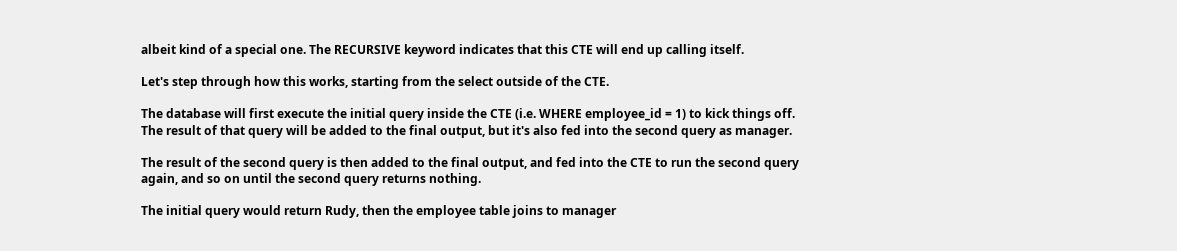albeit kind of a special one. The RECURSIVE keyword indicates that this CTE will end up calling itself.

Let's step through how this works, starting from the select outside of the CTE.

The database will first execute the initial query inside the CTE (i.e. WHERE employee_id = 1) to kick things off. The result of that query will be added to the final output, but it's also fed into the second query as manager.

The result of the second query is then added to the final output, and fed into the CTE to run the second query again, and so on until the second query returns nothing.

The initial query would return Rudy, then the employee table joins to manager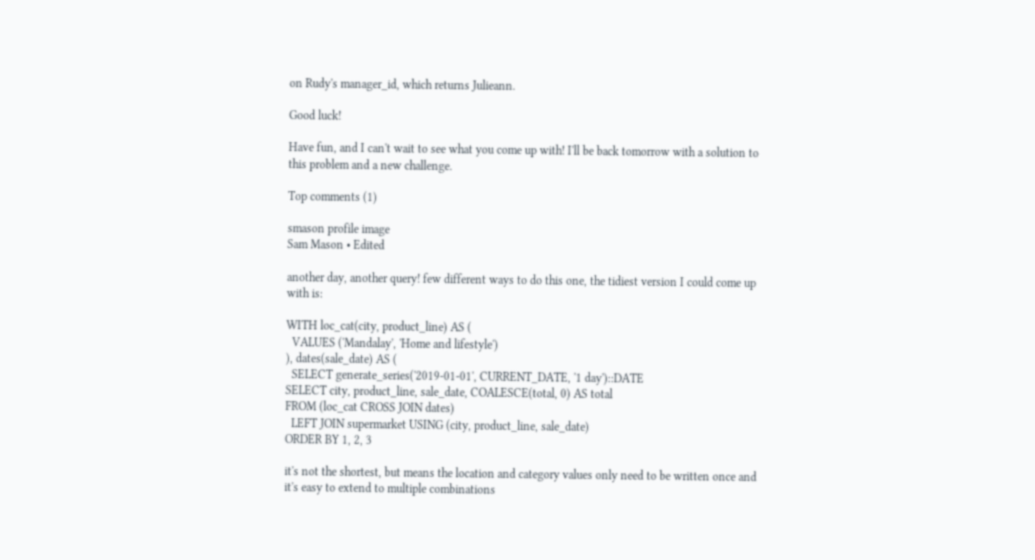on Rudy's manager_id, which returns Julieann.

Good luck!

Have fun, and I can't wait to see what you come up with! I'll be back tomorrow with a solution to this problem and a new challenge.

Top comments (1)

smason profile image
Sam Mason • Edited

another day, another query! few different ways to do this one, the tidiest version I could come up with is:

WITH loc_cat(city, product_line) AS (
  VALUES ('Mandalay', 'Home and lifestyle')
), dates(sale_date) AS (
  SELECT generate_series('2019-01-01', CURRENT_DATE, '1 day')::DATE
SELECT city, product_line, sale_date, COALESCE(total, 0) AS total
FROM (loc_cat CROSS JOIN dates)
  LEFT JOIN supermarket USING (city, product_line, sale_date)
ORDER BY 1, 2, 3

it's not the shortest, but means the location and category values only need to be written once and it's easy to extend to multiple combinations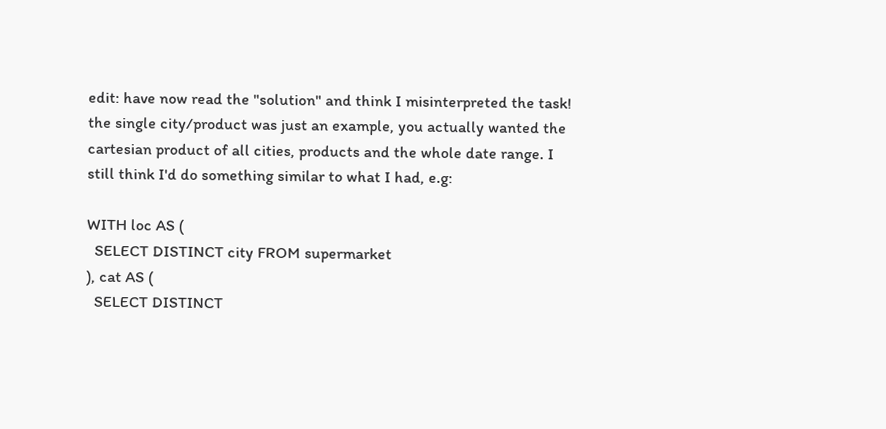edit: have now read the "solution" and think I misinterpreted the task! the single city/product was just an example, you actually wanted the cartesian product of all cities, products and the whole date range. I still think I'd do something similar to what I had, e.g:

WITH loc AS (
  SELECT DISTINCT city FROM supermarket
), cat AS (
  SELECT DISTINCT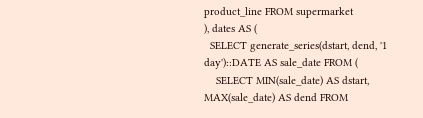product_line FROM supermarket
), dates AS (
  SELECT generate_series(dstart, dend, '1 day')::DATE AS sale_date FROM (
    SELECT MIN(sale_date) AS dstart, MAX(sale_date) AS dend FROM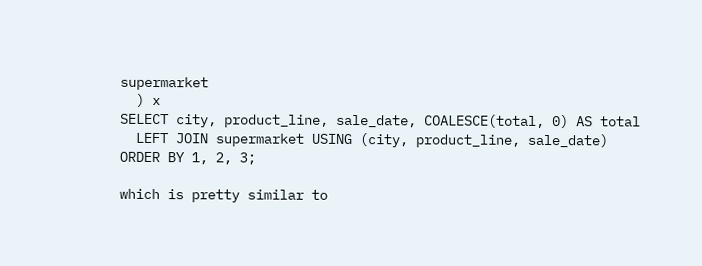supermarket
  ) x
SELECT city, product_line, sale_date, COALESCE(total, 0) AS total
  LEFT JOIN supermarket USING (city, product_line, sale_date)
ORDER BY 1, 2, 3;

which is pretty similar to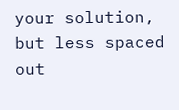your solution, but less spaced out